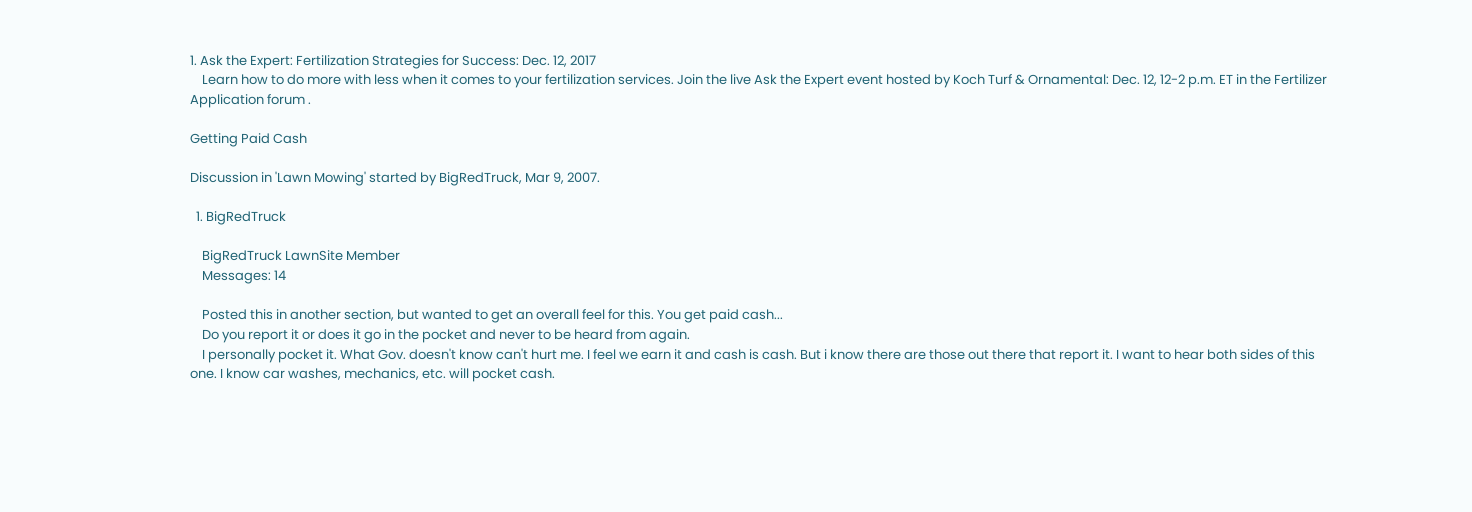1. Ask the Expert: Fertilization Strategies for Success: Dec. 12, 2017
    Learn how to do more with less when it comes to your fertilization services. Join the live Ask the Expert event hosted by Koch Turf & Ornamental: Dec. 12, 12-2 p.m. ET in the Fertilizer Application forum .

Getting Paid Cash

Discussion in 'Lawn Mowing' started by BigRedTruck, Mar 9, 2007.

  1. BigRedTruck

    BigRedTruck LawnSite Member
    Messages: 14

    Posted this in another section, but wanted to get an overall feel for this. You get paid cash...
    Do you report it or does it go in the pocket and never to be heard from again.
    I personally pocket it. What Gov. doesn't know can't hurt me. I feel we earn it and cash is cash. But i know there are those out there that report it. I want to hear both sides of this one. I know car washes, mechanics, etc. will pocket cash.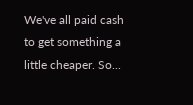We've all paid cash to get something a little cheaper. So...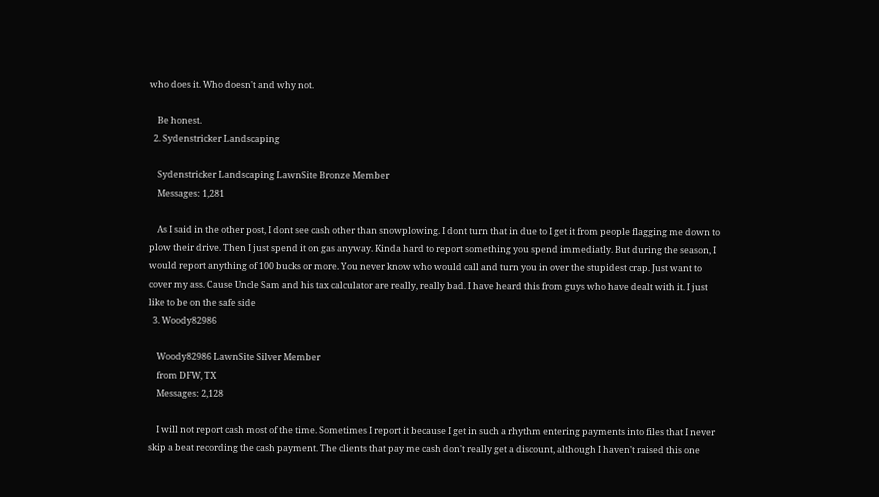who does it. Who doesn't and why not.

    Be honest.
  2. Sydenstricker Landscaping

    Sydenstricker Landscaping LawnSite Bronze Member
    Messages: 1,281

    As I said in the other post, I dont see cash other than snowplowing. I dont turn that in due to I get it from people flagging me down to plow their drive. Then I just spend it on gas anyway. Kinda hard to report something you spend immediatly. But during the season, I would report anything of 100 bucks or more. You never know who would call and turn you in over the stupidest crap. Just want to cover my ass. Cause Uncle Sam and his tax calculator are really, really bad. I have heard this from guys who have dealt with it. I just like to be on the safe side
  3. Woody82986

    Woody82986 LawnSite Silver Member
    from DFW, TX
    Messages: 2,128

    I will not report cash most of the time. Sometimes I report it because I get in such a rhythm entering payments into files that I never skip a beat recording the cash payment. The clients that pay me cash don't really get a discount, although I haven't raised this one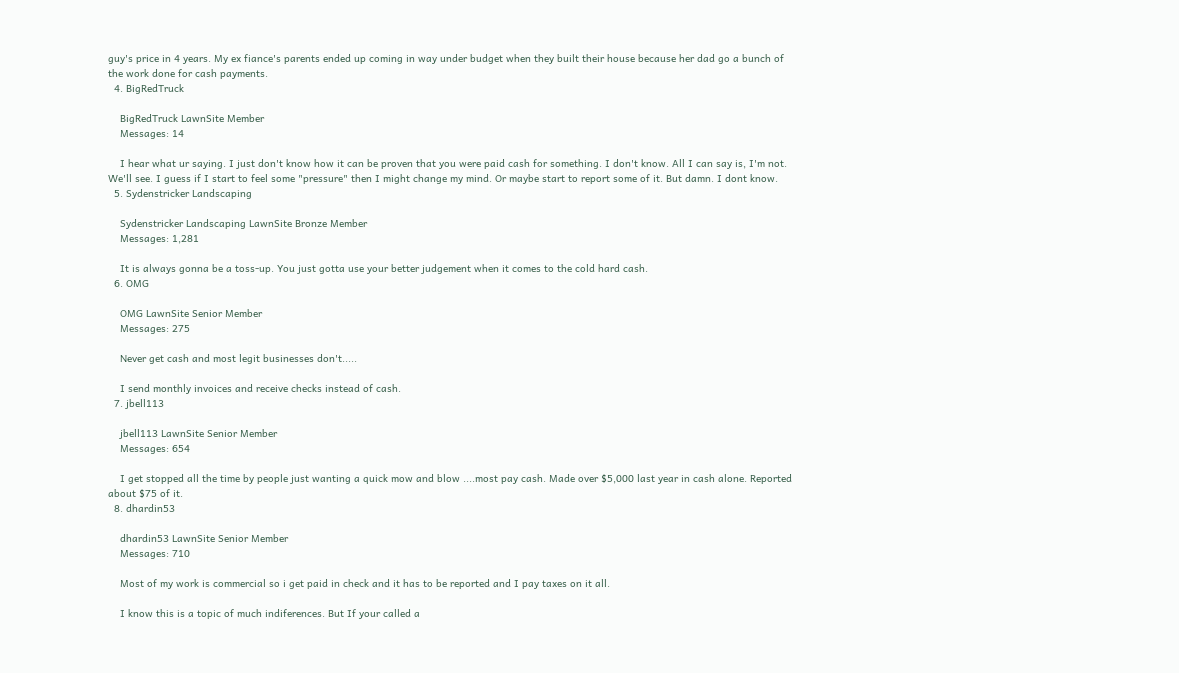guy's price in 4 years. My ex fiance's parents ended up coming in way under budget when they built their house because her dad go a bunch of the work done for cash payments.
  4. BigRedTruck

    BigRedTruck LawnSite Member
    Messages: 14

    I hear what ur saying. I just don't know how it can be proven that you were paid cash for something. I don't know. All I can say is, I'm not. We'll see. I guess if I start to feel some "pressure" then I might change my mind. Or maybe start to report some of it. But damn. I dont know.
  5. Sydenstricker Landscaping

    Sydenstricker Landscaping LawnSite Bronze Member
    Messages: 1,281

    It is always gonna be a toss-up. You just gotta use your better judgement when it comes to the cold hard cash.
  6. OMG

    OMG LawnSite Senior Member
    Messages: 275

    Never get cash and most legit businesses don't.....

    I send monthly invoices and receive checks instead of cash.
  7. jbell113

    jbell113 LawnSite Senior Member
    Messages: 654

    I get stopped all the time by people just wanting a quick mow and blow ....most pay cash. Made over $5,000 last year in cash alone. Reported about $75 of it.
  8. dhardin53

    dhardin53 LawnSite Senior Member
    Messages: 710

    Most of my work is commercial so i get paid in check and it has to be reported and I pay taxes on it all.

    I know this is a topic of much indiferences. But If your called a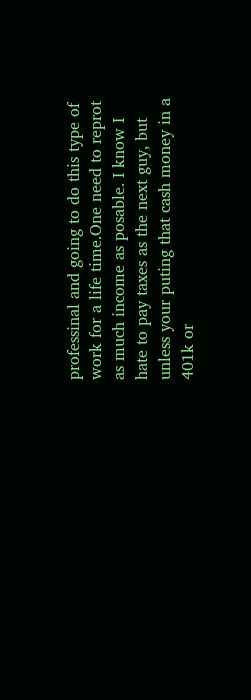professinal and going to do this type of work for a life time.One need to reprot as much income as posable. I know I hate to pay taxes as the next guy, but unless your puting that cash money in a 401k or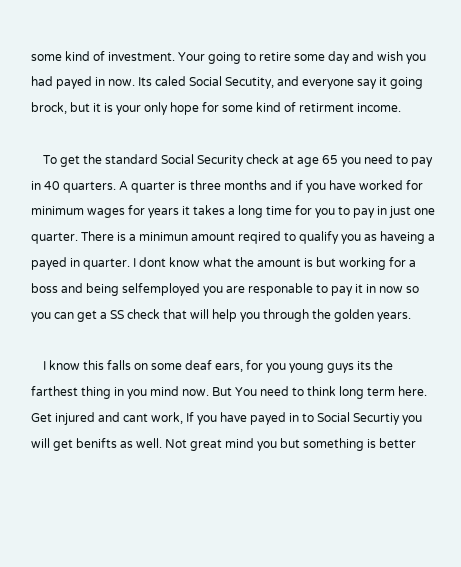some kind of investment. Your going to retire some day and wish you had payed in now. Its caled Social Secutity, and everyone say it going brock, but it is your only hope for some kind of retirment income.

    To get the standard Social Security check at age 65 you need to pay in 40 quarters. A quarter is three months and if you have worked for minimum wages for years it takes a long time for you to pay in just one quarter. There is a minimun amount reqired to qualify you as haveing a payed in quarter. I dont know what the amount is but working for a boss and being selfemployed you are responable to pay it in now so you can get a SS check that will help you through the golden years.

    I know this falls on some deaf ears, for you young guys its the farthest thing in you mind now. But You need to think long term here. Get injured and cant work, If you have payed in to Social Securtiy you will get benifts as well. Not great mind you but something is better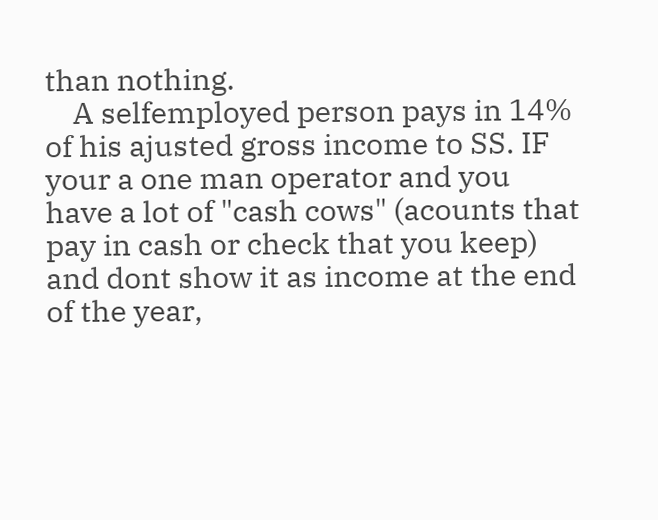than nothing.
    A selfemployed person pays in 14% of his ajusted gross income to SS. IF your a one man operator and you have a lot of "cash cows" (acounts that pay in cash or check that you keep) and dont show it as income at the end of the year,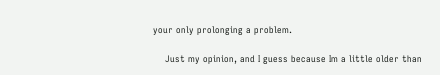your only prolonging a problem.

    Just my opinion, and I guess because Im a little older than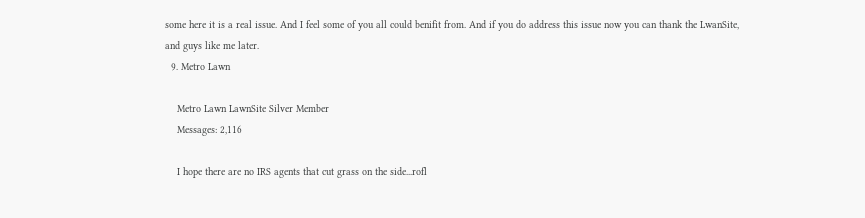some here it is a real issue. And I feel some of you all could benifit from. And if you do address this issue now you can thank the LwanSite, and guys like me later.
  9. Metro Lawn

    Metro Lawn LawnSite Silver Member
    Messages: 2,116

    I hope there are no IRS agents that cut grass on the side...rofl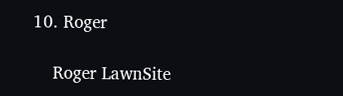10. Roger

    Roger LawnSite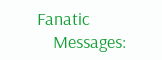Fanatic
    Messages: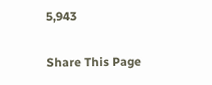5,943

Share This Page